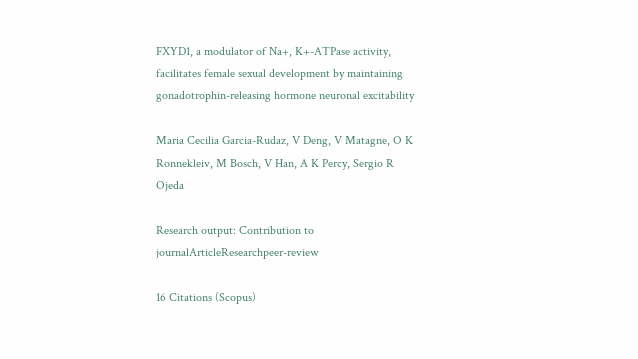FXYD1, a modulator of Na+, K+-ATPase activity, facilitates female sexual development by maintaining gonadotrophin-releasing hormone neuronal excitability

Maria Cecilia Garcia-Rudaz, V Deng, V Matagne, O K Ronnekleiv, M Bosch, V Han, A K Percy, Sergio R Ojeda

Research output: Contribution to journalArticleResearchpeer-review

16 Citations (Scopus)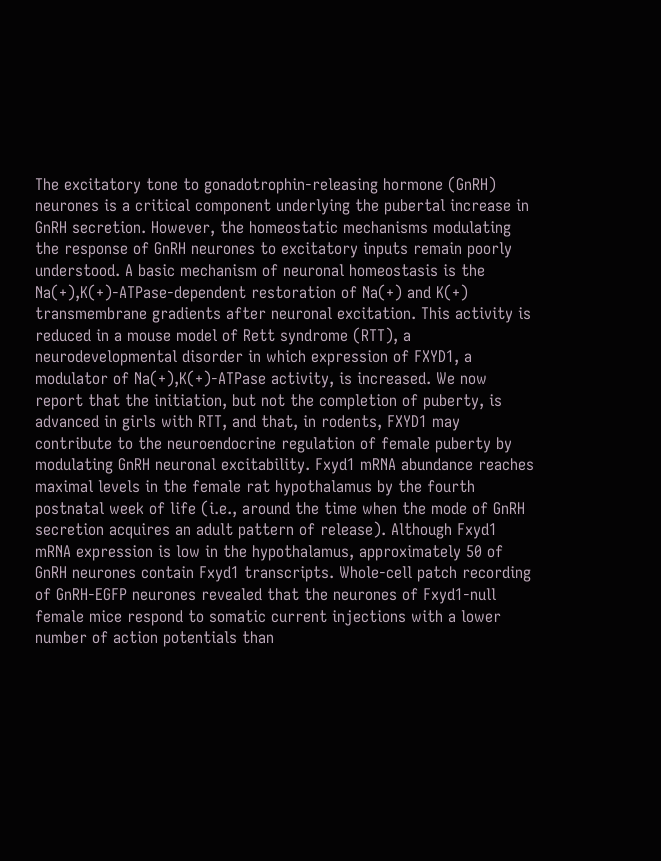The excitatory tone to gonadotrophin-releasing hormone (GnRH) neurones is a critical component underlying the pubertal increase in GnRH secretion. However, the homeostatic mechanisms modulating the response of GnRH neurones to excitatory inputs remain poorly understood. A basic mechanism of neuronal homeostasis is the Na(+),K(+)-ATPase-dependent restoration of Na(+) and K(+) transmembrane gradients after neuronal excitation. This activity is reduced in a mouse model of Rett syndrome (RTT), a neurodevelopmental disorder in which expression of FXYD1, a modulator of Na(+),K(+)-ATPase activity, is increased. We now report that the initiation, but not the completion of puberty, is advanced in girls with RTT, and that, in rodents, FXYD1 may contribute to the neuroendocrine regulation of female puberty by modulating GnRH neuronal excitability. Fxyd1 mRNA abundance reaches maximal levels in the female rat hypothalamus by the fourth postnatal week of life (i.e., around the time when the mode of GnRH secretion acquires an adult pattern of release). Although Fxyd1 mRNA expression is low in the hypothalamus, approximately 50 of GnRH neurones contain Fxyd1 transcripts. Whole-cell patch recording of GnRH-EGFP neurones revealed that the neurones of Fxyd1-null female mice respond to somatic current injections with a lower number of action potentials than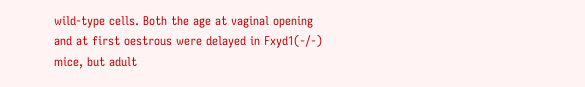wild-type cells. Both the age at vaginal opening and at first oestrous were delayed in Fxyd1(-/-) mice, but adult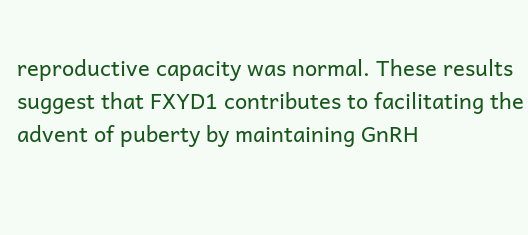reproductive capacity was normal. These results suggest that FXYD1 contributes to facilitating the advent of puberty by maintaining GnRH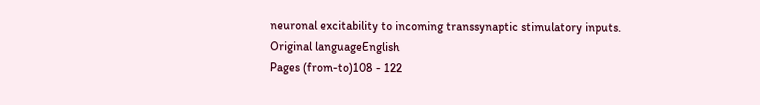neuronal excitability to incoming transsynaptic stimulatory inputs.
Original languageEnglish
Pages (from-to)108 - 122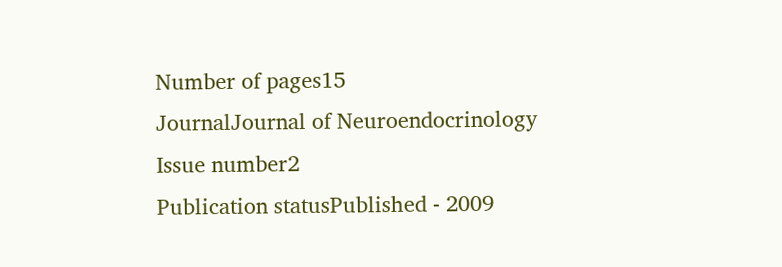Number of pages15
JournalJournal of Neuroendocrinology
Issue number2
Publication statusPublished - 2009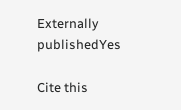Externally publishedYes

Cite this